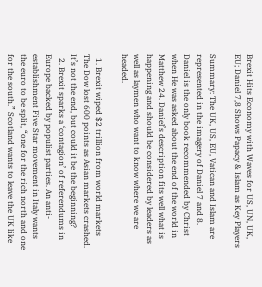Brexit Hits Economy with Waves for US, UN, UK, EU; Daniel 7,8 Shows Papacy & Islam as Key Players

Summary: The UK, US, EU, Vatican and Islam are represented in the imagery of Daniel 7 and 8. Daniel is the only book recommended by Christ when He was asked about the end of the world in Matthew 24. Daniel’s description fits well what is happening and should be considered by leaders as well as laymen who want to know where we are headed.

  1. Brexit wiped $2 trillion from world markets The Dow lost 600 points as Asian markets crashed. It’s not the end, but could it be the beginning?
  2. Brexit sparks a ‘contagion’ of referendums in Europe backed by populist parties. An anti-establishment Five Star movement in Italy wants the euro to be split, “one for the rich north and one for the south.” Scotland wants to leave the UK like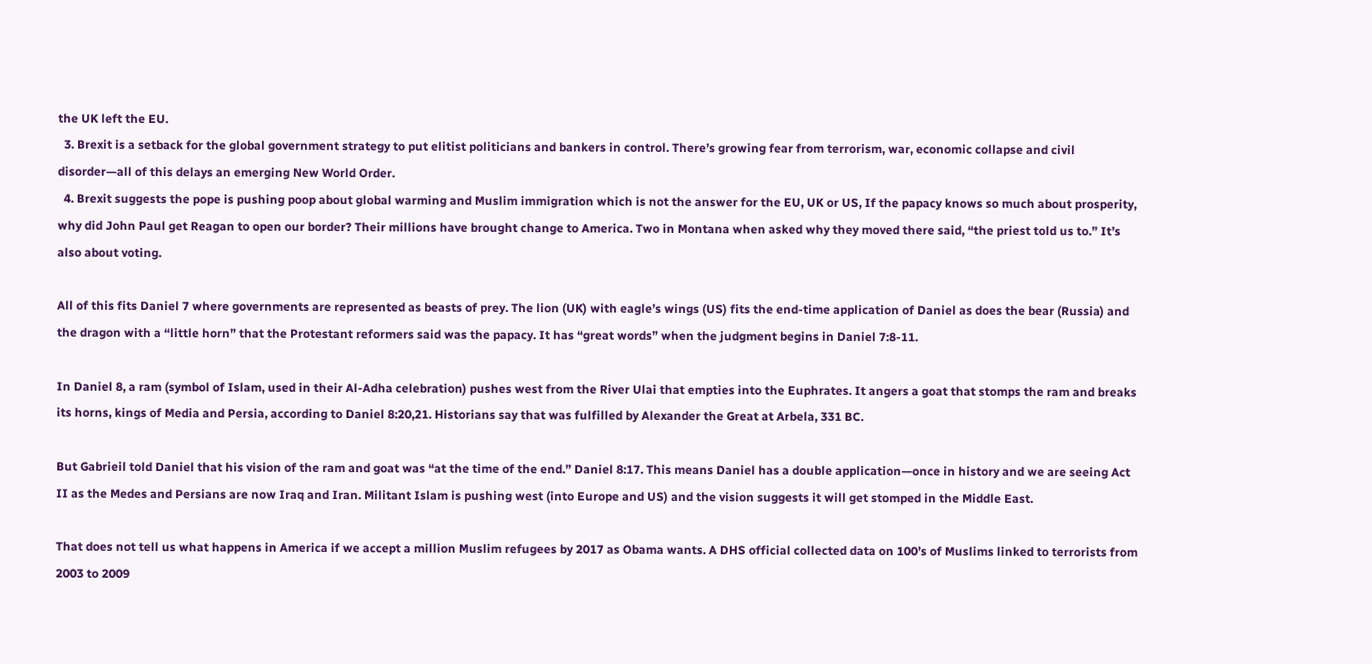the UK left the EU.
  3. Brexit is a setback for the global government strategy to put elitist politicians and bankers in control. There’s growing fear from terrorism, war, economic collapse and civil disorder—all of this delays an emerging New World Order.
  4. Brexit suggests the pope is pushing poop about global warming and Muslim immigration which is not the answer for the EU, UK or US, If the papacy knows so much about prosperity, why did John Paul get Reagan to open our border? Their millions have brought change to America. Two in Montana when asked why they moved there said, “the priest told us to.” It’s also about voting.

All of this fits Daniel 7 where governments are represented as beasts of prey. The lion (UK) with eagle’s wings (US) fits the end-time application of Daniel as does the bear (Russia) and the dragon with a “little horn” that the Protestant reformers said was the papacy. It has “great words” when the judgment begins in Daniel 7:8-11.

In Daniel 8, a ram (symbol of Islam, used in their Al-Adha celebration) pushes west from the River Ulai that empties into the Euphrates. It angers a goat that stomps the ram and breaks its horns, kings of Media and Persia, according to Daniel 8:20,21. Historians say that was fulfilled by Alexander the Great at Arbela, 331 BC.

But Gabrieil told Daniel that his vision of the ram and goat was “at the time of the end.” Daniel 8:17. This means Daniel has a double application—once in history and we are seeing Act II as the Medes and Persians are now Iraq and Iran. Militant Islam is pushing west (into Europe and US) and the vision suggests it will get stomped in the Middle East.

That does not tell us what happens in America if we accept a million Muslim refugees by 2017 as Obama wants. A DHS official collected data on 100’s of Muslims linked to terrorists from 2003 to 2009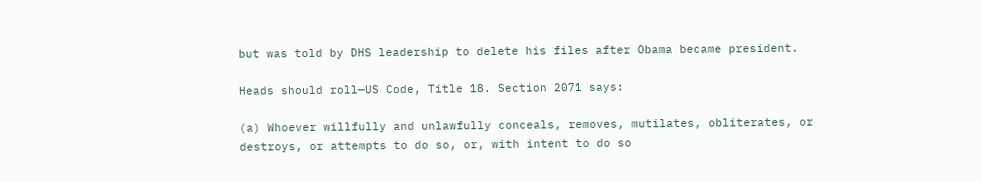but was told by DHS leadership to delete his files after Obama became president.

Heads should roll—US Code, Title 18. Section 2071 says:

(a) Whoever willfully and unlawfully conceals, removes, mutilates, obliterates, or destroys, or attempts to do so, or, with intent to do so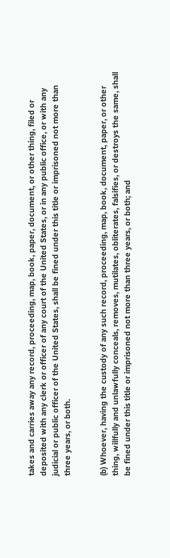takes and carries away any record, proceeding, map, book, paper, document, or other thing, filed or deposited with any clerk or officer of any court of the United States, or in any public office, or with any judicial or public officer of the United States, shall be fined under this title or imprisoned not more than three years, or both.


(b) Whoever, having the custody of any such record, proceeding, map, book, document, paper, or other thing, willfully and unlawfully conceals, removes, mutilates, obliterates, falsifies, or destroys the same, shall be fined under this title or imprisoned not more than three years, or both; and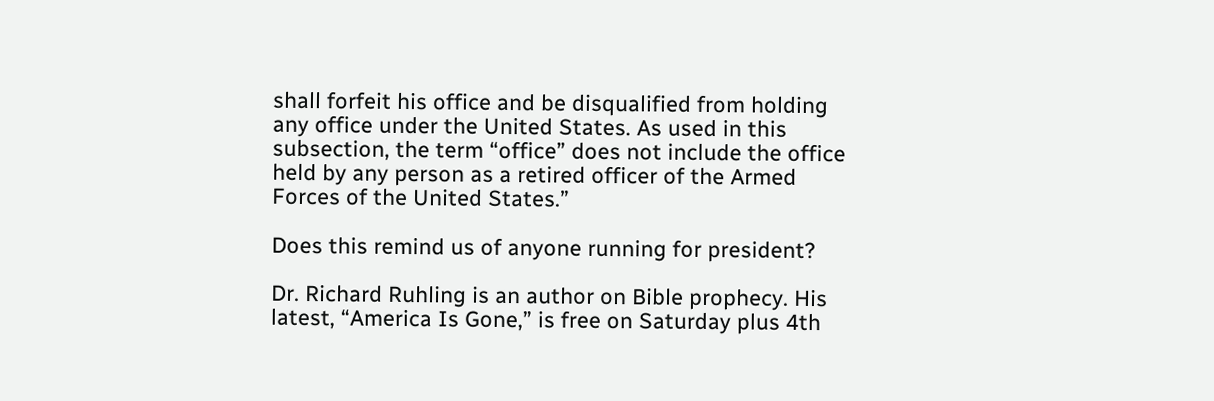shall forfeit his office and be disqualified from holding any office under the United States. As used in this subsection, the term “office” does not include the office held by any person as a retired officer of the Armed Forces of the United States.”

Does this remind us of anyone running for president?

Dr. Richard Ruhling is an author on Bible prophecy. His latest, “America Is Gone,” is free on Saturday plus 4th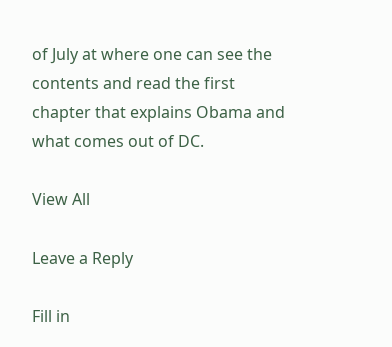of July at where one can see the contents and read the first chapter that explains Obama and what comes out of DC.

View All

Leave a Reply

Fill in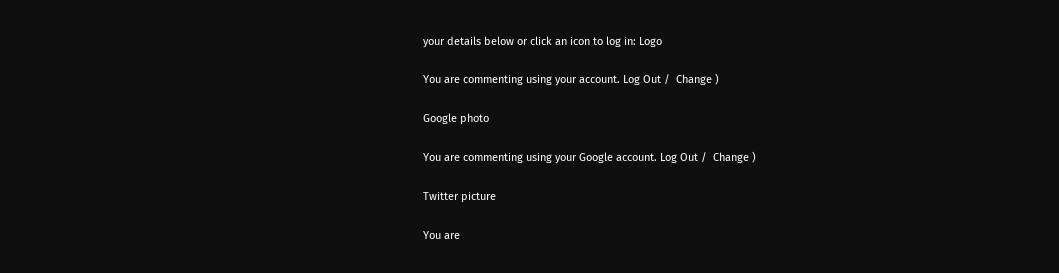your details below or click an icon to log in: Logo

You are commenting using your account. Log Out /  Change )

Google photo

You are commenting using your Google account. Log Out /  Change )

Twitter picture

You are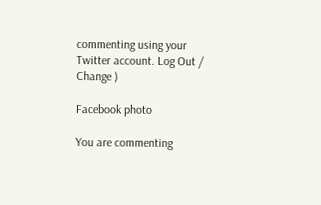commenting using your Twitter account. Log Out /  Change )

Facebook photo

You are commenting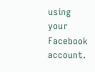using your Facebook account.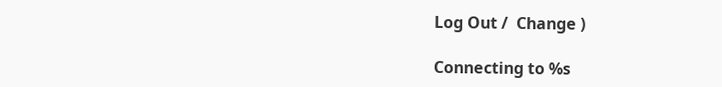Log Out /  Change )

Connecting to %s